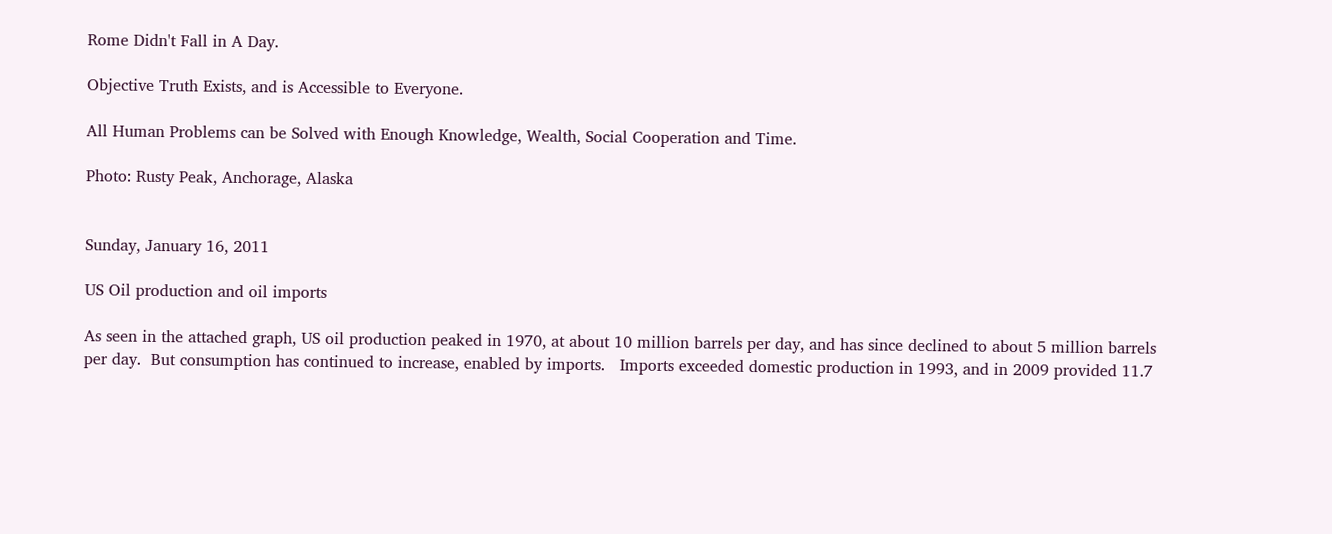Rome Didn't Fall in A Day.

Objective Truth Exists, and is Accessible to Everyone.

All Human Problems can be Solved with Enough Knowledge, Wealth, Social Cooperation and Time.

Photo: Rusty Peak, Anchorage, Alaska


Sunday, January 16, 2011

US Oil production and oil imports

As seen in the attached graph, US oil production peaked in 1970, at about 10 million barrels per day, and has since declined to about 5 million barrels per day.  But consumption has continued to increase, enabled by imports.   Imports exceeded domestic production in 1993, and in 2009 provided 11.7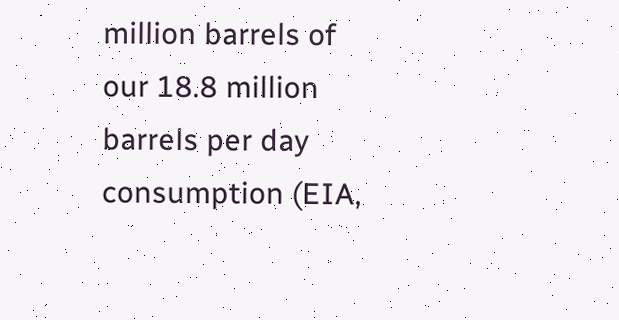million barrels of our 18.8 million barrels per day consumption (EIA,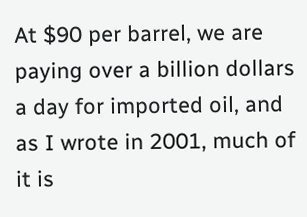At $90 per barrel, we are paying over a billion dollars a day for imported oil, and as I wrote in 2001, much of it is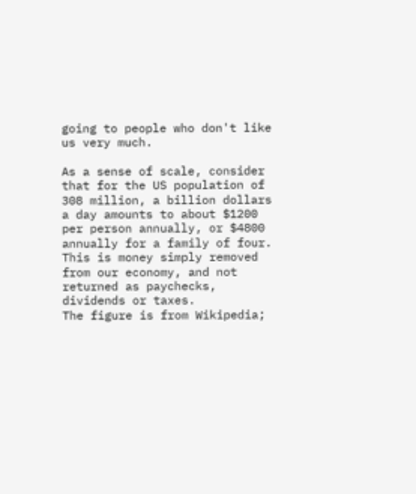going to people who don't like us very much.

As a sense of scale, consider that for the US population of 308 million, a billion dollars a day amounts to about $1200 per person annually, or $4800 annually for a family of four.  This is money simply removed from our economy, and not returned as paychecks, dividends or taxes.
The figure is from Wikipedia;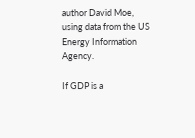author David Moe, using data from the US Energy Information Agency.

If GDP is a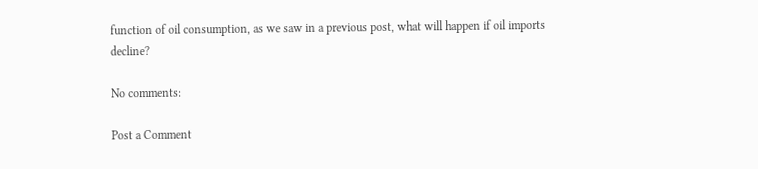function of oil consumption, as we saw in a previous post, what will happen if oil imports decline?

No comments:

Post a Comment